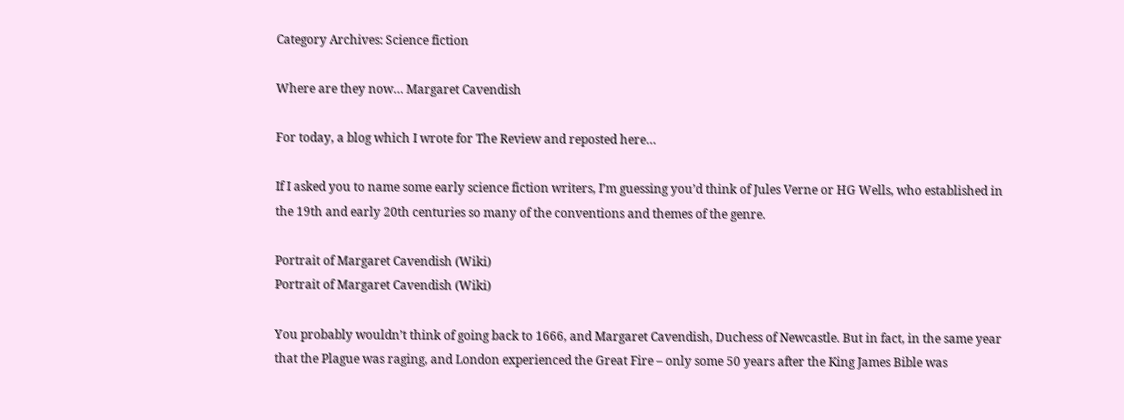Category Archives: Science fiction

Where are they now… Margaret Cavendish

For today, a blog which I wrote for The Review and reposted here…

If I asked you to name some early science fiction writers, I’m guessing you’d think of Jules Verne or HG Wells, who established in the 19th and early 20th centuries so many of the conventions and themes of the genre.

Portrait of Margaret Cavendish (Wiki)
Portrait of Margaret Cavendish (Wiki)

You probably wouldn’t think of going back to 1666, and Margaret Cavendish, Duchess of Newcastle. But in fact, in the same year that the Plague was raging, and London experienced the Great Fire – only some 50 years after the King James Bible was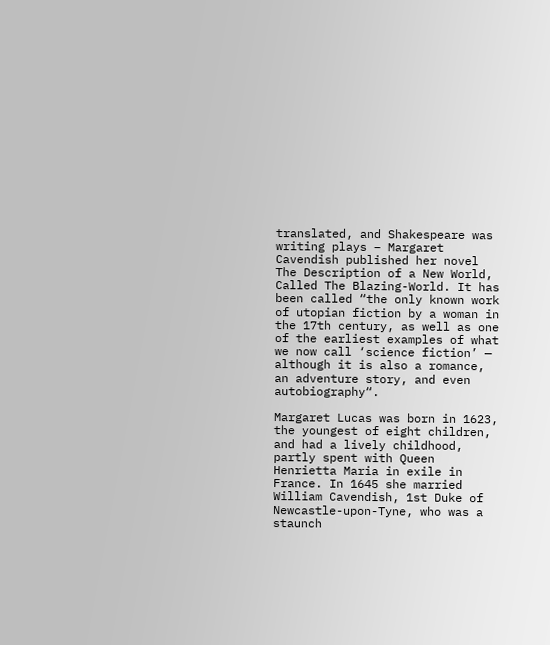translated, and Shakespeare was writing plays – Margaret Cavendish published her novel The Description of a New World, Called The Blazing-World. It has been called “the only known work of utopian fiction by a woman in the 17th century, as well as one of the earliest examples of what we now call ‘science fiction’ — although it is also a romance, an adventure story, and even autobiography“.

Margaret Lucas was born in 1623, the youngest of eight children, and had a lively childhood, partly spent with Queen Henrietta Maria in exile in France. In 1645 she married William Cavendish, 1st Duke of Newcastle-upon-Tyne, who was a staunch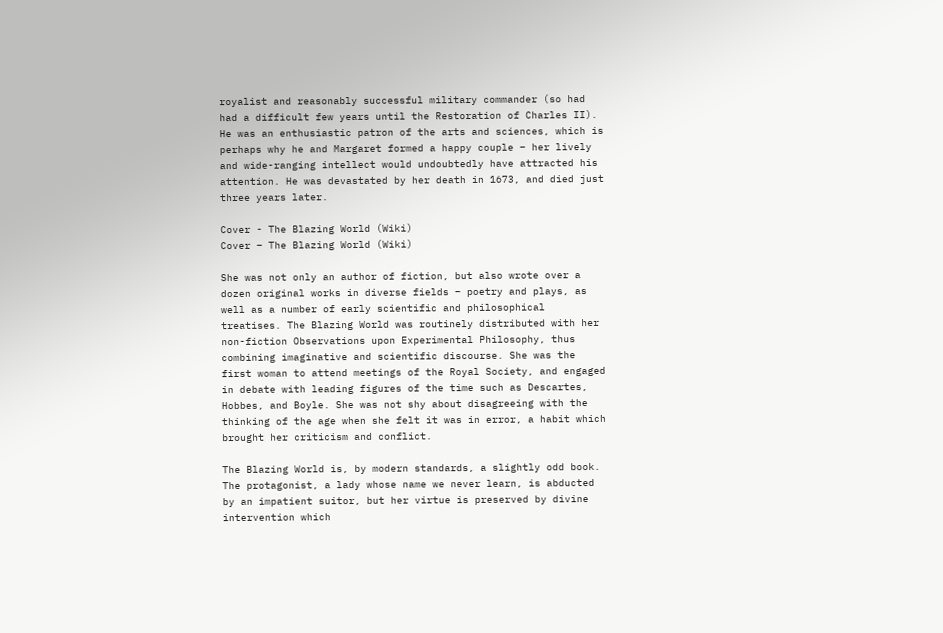royalist and reasonably successful military commander (so had had a difficult few years until the Restoration of Charles II). He was an enthusiastic patron of the arts and sciences, which is perhaps why he and Margaret formed a happy couple – her lively and wide-ranging intellect would undoubtedly have attracted his attention. He was devastated by her death in 1673, and died just three years later.

Cover - The Blazing World (Wiki)
Cover – The Blazing World (Wiki)

She was not only an author of fiction, but also wrote over a dozen original works in diverse fields – poetry and plays, as well as a number of early scientific and philosophical treatises. The Blazing World was routinely distributed with her non-fiction Observations upon Experimental Philosophy, thus combining imaginative and scientific discourse. She was the first woman to attend meetings of the Royal Society, and engaged in debate with leading figures of the time such as Descartes, Hobbes, and Boyle. She was not shy about disagreeing with the thinking of the age when she felt it was in error, a habit which brought her criticism and conflict.

The Blazing World is, by modern standards, a slightly odd book. The protagonist, a lady whose name we never learn, is abducted by an impatient suitor, but her virtue is preserved by divine intervention which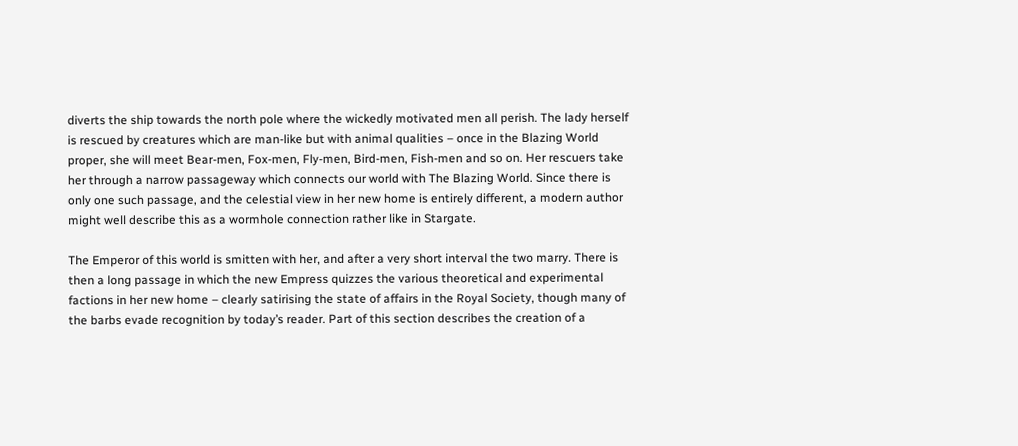diverts the ship towards the north pole where the wickedly motivated men all perish. The lady herself is rescued by creatures which are man-like but with animal qualities – once in the Blazing World proper, she will meet Bear-men, Fox-men, Fly-men, Bird-men, Fish-men and so on. Her rescuers take her through a narrow passageway which connects our world with The Blazing World. Since there is only one such passage, and the celestial view in her new home is entirely different, a modern author might well describe this as a wormhole connection rather like in Stargate.

The Emperor of this world is smitten with her, and after a very short interval the two marry. There is then a long passage in which the new Empress quizzes the various theoretical and experimental factions in her new home – clearly satirising the state of affairs in the Royal Society, though many of the barbs evade recognition by today’s reader. Part of this section describes the creation of a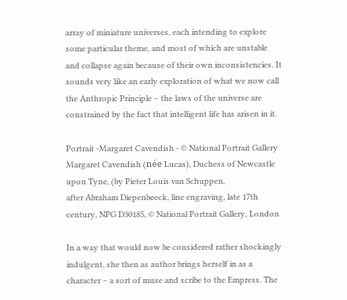array of miniature universes, each intending to explore some particular theme, and most of which are unstable and collapse again because of their own inconsistencies. It sounds very like an early exploration of what we now call the Anthropic Principle – the laws of the universe are constrained by the fact that intelligent life has arisen in it.

Portrait -Margaret Cavendish - © National Portrait Gallery
Margaret Cavendish (née Lucas), Duchess of Newcastle upon Tyne, (by Pieter Louis van Schuppen,
after Abraham Diepenbeeck, line engraving, late 17th century, NPG D30185, © National Portrait Gallery, London

In a way that would now be considered rather shockingly indulgent, she then as author brings herself in as a character – a sort of muse and scribe to the Empress. The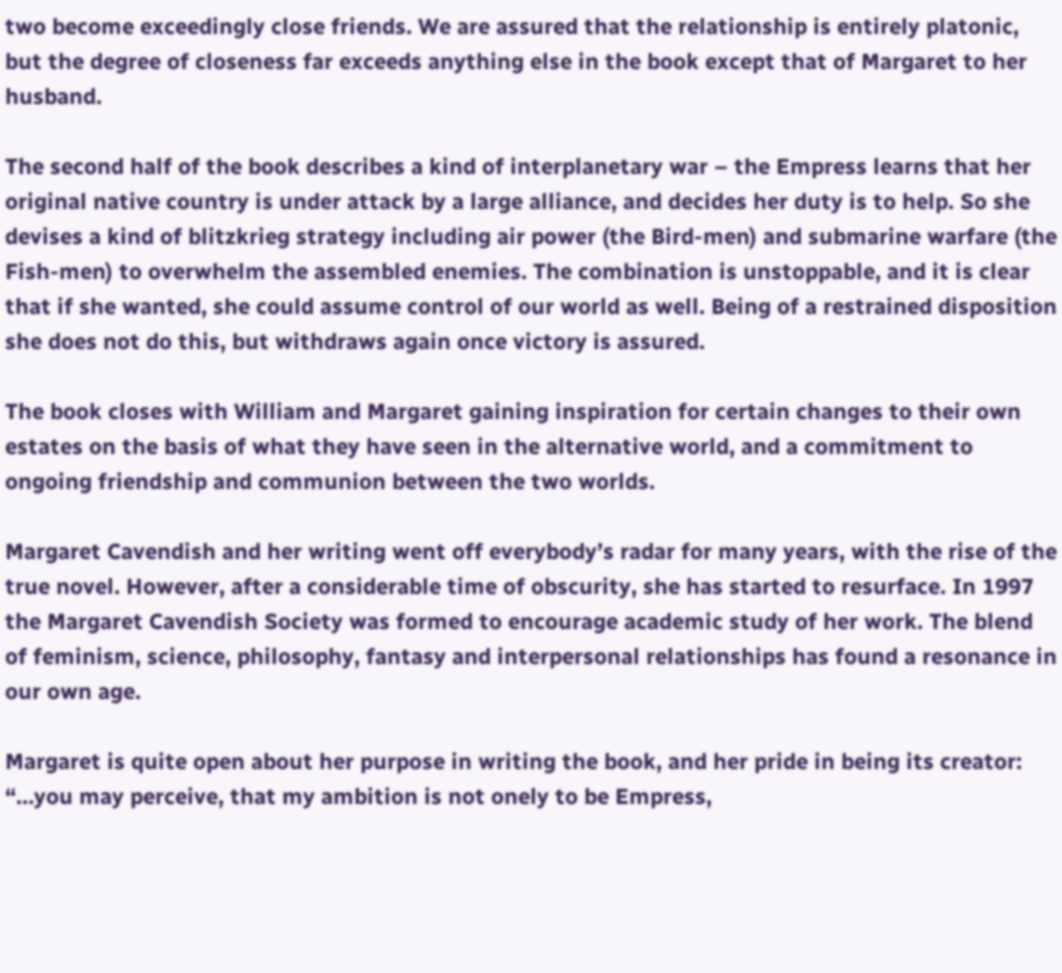two become exceedingly close friends. We are assured that the relationship is entirely platonic, but the degree of closeness far exceeds anything else in the book except that of Margaret to her husband.

The second half of the book describes a kind of interplanetary war – the Empress learns that her original native country is under attack by a large alliance, and decides her duty is to help. So she devises a kind of blitzkrieg strategy including air power (the Bird-men) and submarine warfare (the Fish-men) to overwhelm the assembled enemies. The combination is unstoppable, and it is clear that if she wanted, she could assume control of our world as well. Being of a restrained disposition she does not do this, but withdraws again once victory is assured.

The book closes with William and Margaret gaining inspiration for certain changes to their own estates on the basis of what they have seen in the alternative world, and a commitment to ongoing friendship and communion between the two worlds.

Margaret Cavendish and her writing went off everybody’s radar for many years, with the rise of the true novel. However, after a considerable time of obscurity, she has started to resurface. In 1997 the Margaret Cavendish Society was formed to encourage academic study of her work. The blend of feminism, science, philosophy, fantasy and interpersonal relationships has found a resonance in our own age.

Margaret is quite open about her purpose in writing the book, and her pride in being its creator: “…you may perceive, that my ambition is not onely to be Empress,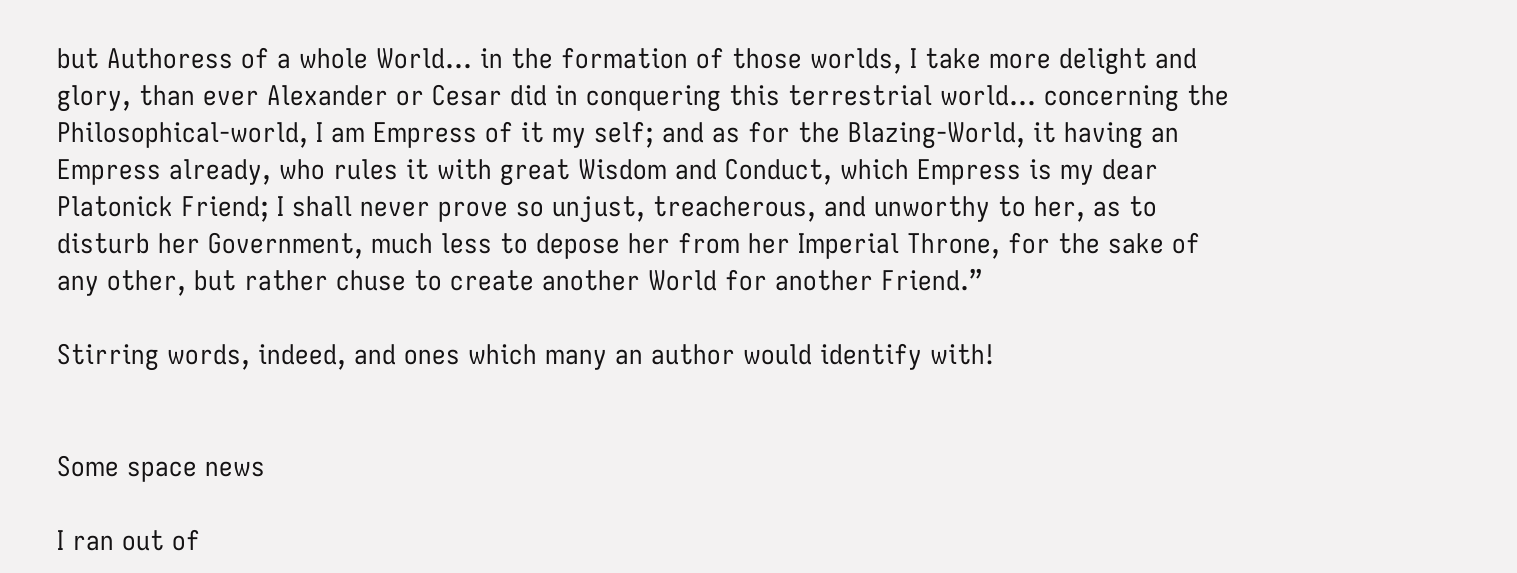but Authoress of a whole World… in the formation of those worlds, I take more delight and glory, than ever Alexander or Cesar did in conquering this terrestrial world… concerning the Philosophical-world, I am Empress of it my self; and as for the Blazing-World, it having an Empress already, who rules it with great Wisdom and Conduct, which Empress is my dear Platonick Friend; I shall never prove so unjust, treacherous, and unworthy to her, as to disturb her Government, much less to depose her from her Imperial Throne, for the sake of any other, but rather chuse to create another World for another Friend.”

Stirring words, indeed, and ones which many an author would identify with!


Some space news

I ran out of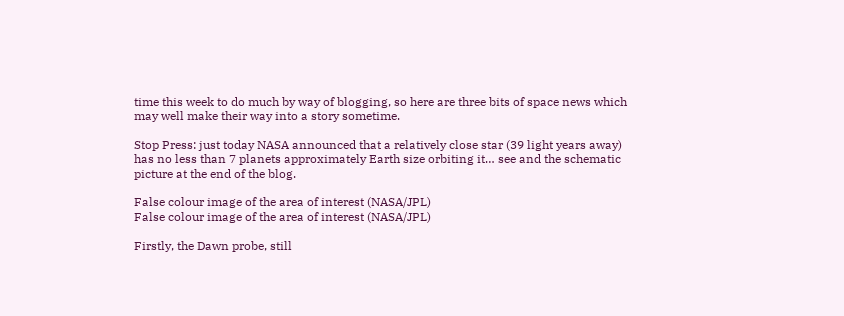time this week to do much by way of blogging, so here are three bits of space news which may well make their way into a story sometime.

Stop Press: just today NASA announced that a relatively close star (39 light years away) has no less than 7 planets approximately Earth size orbiting it… see and the schematic picture at the end of the blog.

False colour image of the area of interest (NASA/JPL)
False colour image of the area of interest (NASA/JPL)

Firstly, the Dawn probe, still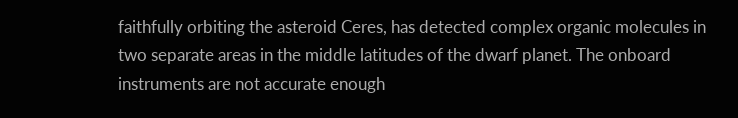faithfully orbiting the asteroid Ceres, has detected complex organic molecules in two separate areas in the middle latitudes of the dwarf planet. The onboard instruments are not accurate enough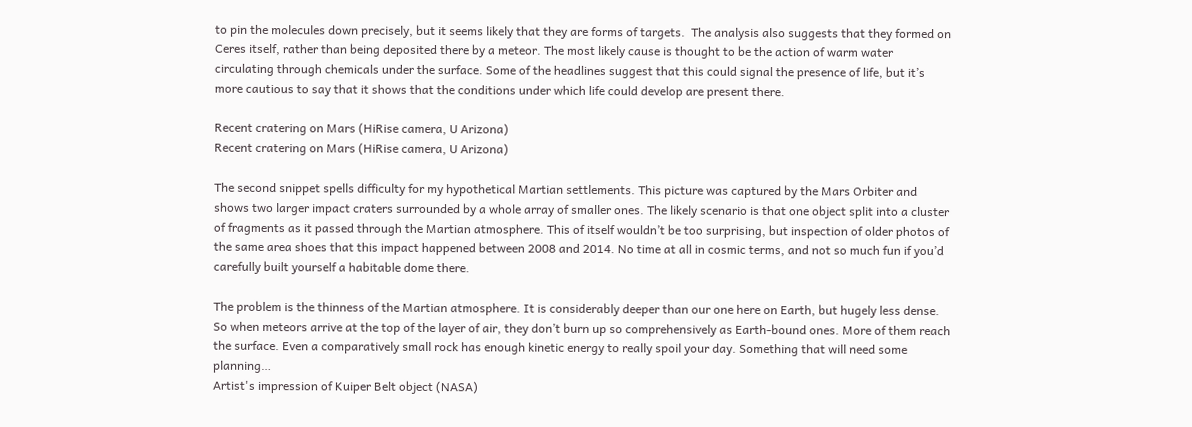to pin the molecules down precisely, but it seems likely that they are forms of targets.  The analysis also suggests that they formed on Ceres itself, rather than being deposited there by a meteor. The most likely cause is thought to be the action of warm water circulating through chemicals under the surface. Some of the headlines suggest that this could signal the presence of life, but it’s more cautious to say that it shows that the conditions under which life could develop are present there.

Recent cratering on Mars (HiRise camera, U Arizona)
Recent cratering on Mars (HiRise camera, U Arizona)

The second snippet spells difficulty for my hypothetical Martian settlements. This picture was captured by the Mars Orbiter and shows two larger impact craters surrounded by a whole array of smaller ones. The likely scenario is that one object split into a cluster of fragments as it passed through the Martian atmosphere. This of itself wouldn’t be too surprising, but inspection of older photos of the same area shoes that this impact happened between 2008 and 2014. No time at all in cosmic terms, and not so much fun if you’d carefully built yourself a habitable dome there.

The problem is the thinness of the Martian atmosphere. It is considerably deeper than our one here on Earth, but hugely less dense. So when meteors arrive at the top of the layer of air, they don’t burn up so comprehensively as Earth-bound ones. More of them reach the surface. Even a comparatively small rock has enough kinetic energy to really spoil your day. Something that will need some planning…
Artist's impression of Kuiper Belt object (NASA)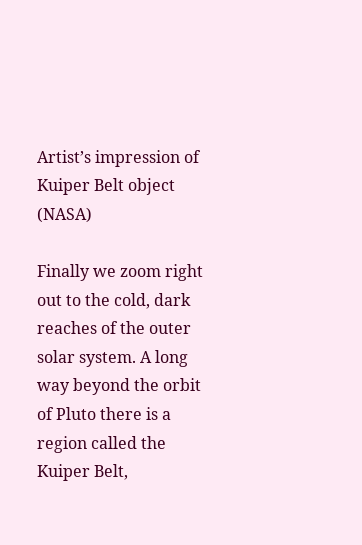Artist’s impression of Kuiper Belt object (NASA)

Finally we zoom right out to the cold, dark reaches of the outer solar system. A long way beyond the orbit of Pluto there is a region called the Kuiper Belt,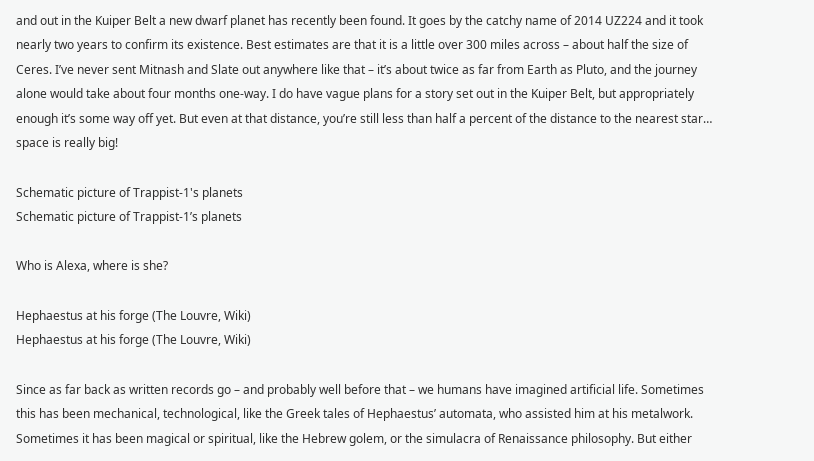and out in the Kuiper Belt a new dwarf planet has recently been found. It goes by the catchy name of 2014 UZ224 and it took nearly two years to confirm its existence. Best estimates are that it is a little over 300 miles across – about half the size of Ceres. I’ve never sent Mitnash and Slate out anywhere like that – it’s about twice as far from Earth as Pluto, and the journey alone would take about four months one-way. I do have vague plans for a story set out in the Kuiper Belt, but appropriately enough it’s some way off yet. But even at that distance, you’re still less than half a percent of the distance to the nearest star… space is really big!

Schematic picture of Trappist-1's planets
Schematic picture of Trappist-1’s planets

Who is Alexa, where is she?

Hephaestus at his forge (The Louvre, Wiki)
Hephaestus at his forge (The Louvre, Wiki)

Since as far back as written records go – and probably well before that – we humans have imagined artificial life. Sometimes this has been mechanical, technological, like the Greek tales of Hephaestus’ automata, who assisted him at his metalwork. Sometimes it has been magical or spiritual, like the Hebrew golem, or the simulacra of Renaissance philosophy. But either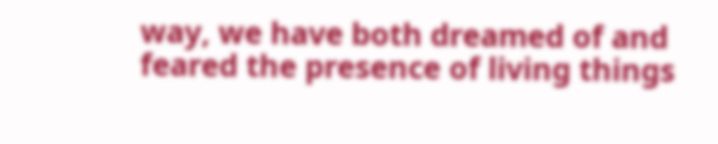way, we have both dreamed of and feared the presence of living things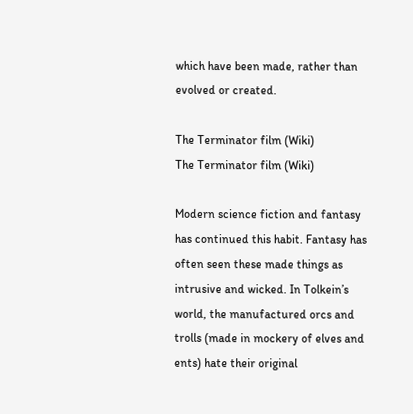which have been made, rather than evolved or created.

The Terminator film (Wiki)
The Terminator film (Wiki)

Modern science fiction and fantasy has continued this habit. Fantasy has often seen these made things as intrusive and wicked. In Tolkein’s world, the manufactured orcs and trolls (made in mockery of elves and ents) hate their original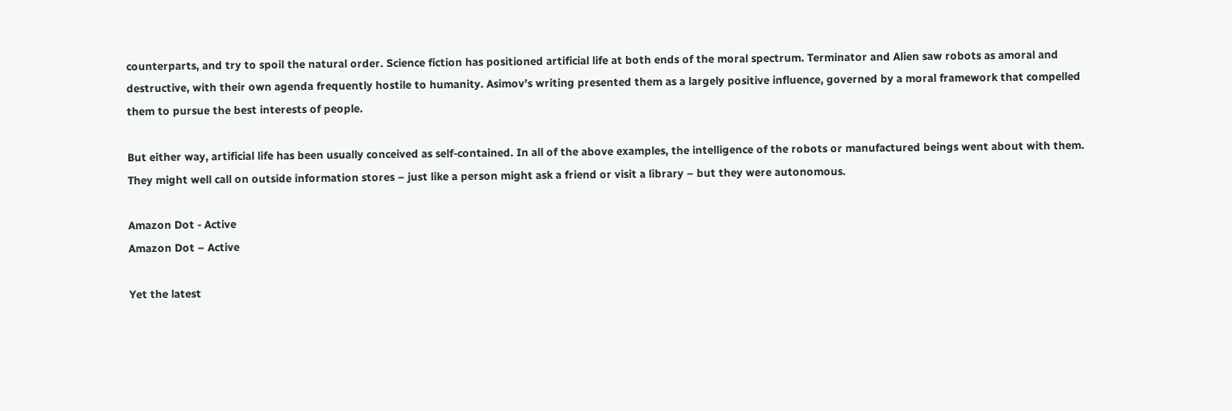counterparts, and try to spoil the natural order. Science fiction has positioned artificial life at both ends of the moral spectrum. Terminator and Alien saw robots as amoral and destructive, with their own agenda frequently hostile to humanity. Asimov’s writing presented them as a largely positive influence, governed by a moral framework that compelled them to pursue the best interests of people.

But either way, artificial life has been usually conceived as self-contained. In all of the above examples, the intelligence of the robots or manufactured beings went about with them. They might well call on outside information stores – just like a person might ask a friend or visit a library – but they were autonomous.

Amazon Dot - Active
Amazon Dot – Active

Yet the latest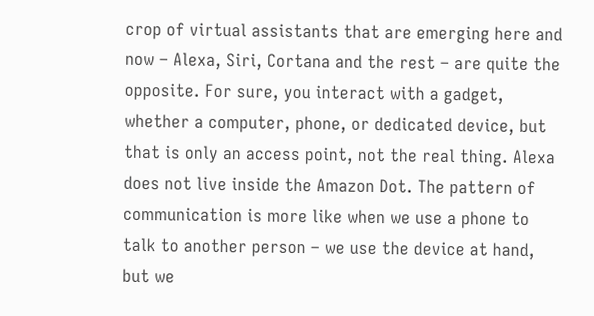crop of virtual assistants that are emerging here and now – Alexa, Siri, Cortana and the rest – are quite the opposite. For sure, you interact with a gadget, whether a computer, phone, or dedicated device, but that is only an access point, not the real thing. Alexa does not live inside the Amazon Dot. The pattern of communication is more like when we use a phone to talk to another person – we use the device at hand, but we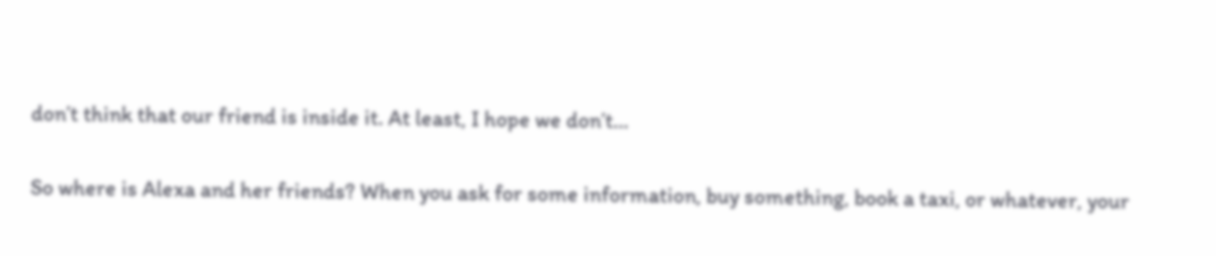don’t think that our friend is inside it. At least, I hope we don’t…

So where is Alexa and her friends? When you ask for some information, buy something, book a taxi, or whatever, your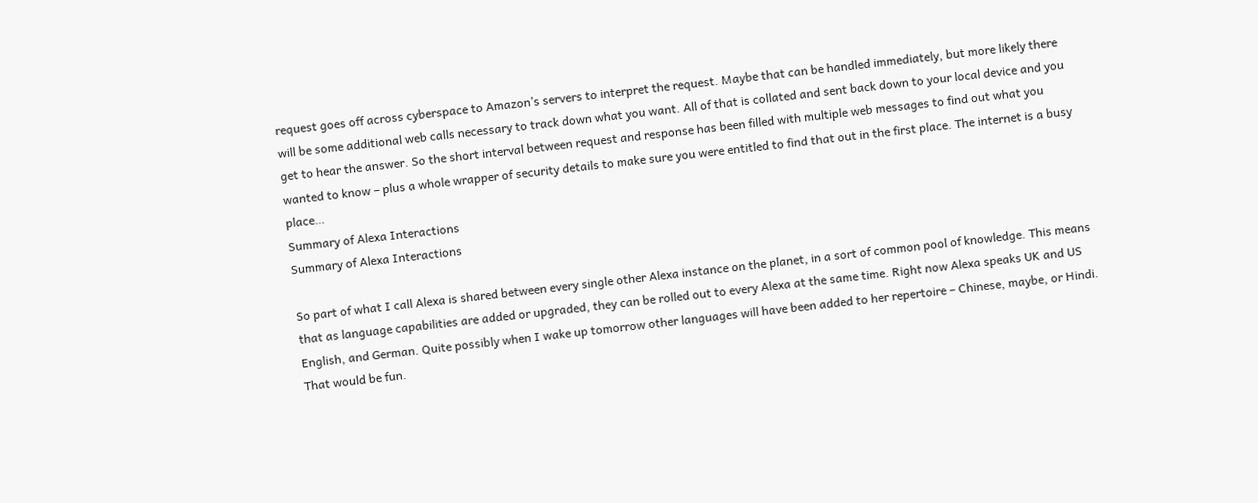request goes off across cyberspace to Amazon’s servers to interpret the request. Maybe that can be handled immediately, but more likely there will be some additional web calls necessary to track down what you want. All of that is collated and sent back down to your local device and you get to hear the answer. So the short interval between request and response has been filled with multiple web messages to find out what you wanted to know – plus a whole wrapper of security details to make sure you were entitled to find that out in the first place. The internet is a busy place…
Summary of Alexa Interactions
Summary of Alexa Interactions

So part of what I call Alexa is shared between every single other Alexa instance on the planet, in a sort of common pool of knowledge. This means that as language capabilities are added or upgraded, they can be rolled out to every Alexa at the same time. Right now Alexa speaks UK and US English, and German. Quite possibly when I wake up tomorrow other languages will have been added to her repertoire – Chinese, maybe, or Hindi. That would be fun.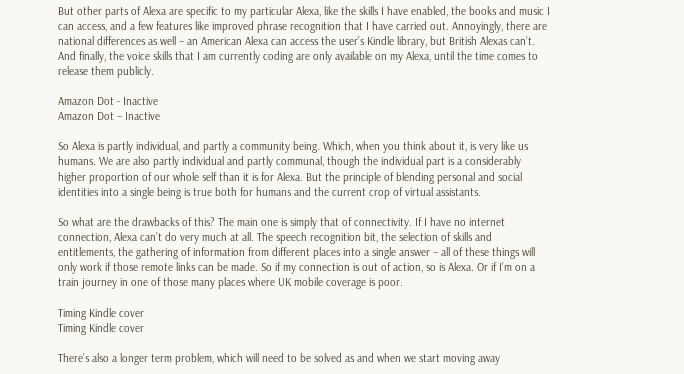But other parts of Alexa are specific to my particular Alexa, like the skills I have enabled, the books and music I can access, and a few features like improved phrase recognition that I have carried out. Annoyingly, there are national differences as well – an American Alexa can access the user’s Kindle library, but British Alexas can’t. And finally, the voice skills that I am currently coding are only available on my Alexa, until the time comes to release them publicly.

Amazon Dot - Inactive
Amazon Dot – Inactive

So Alexa is partly individual, and partly a community being. Which, when you think about it, is very like us humans. We are also partly individual and partly communal, though the individual part is a considerably higher proportion of our whole self than it is for Alexa. But the principle of blending personal and social identities into a single being is true both for humans and the current crop of virtual assistants.

So what are the drawbacks of this? The main one is simply that of connectivity. If I have no internet connection, Alexa can’t do very much at all. The speech recognition bit, the selection of skills and entitlements, the gathering of information from different places into a single answer – all of these things will only work if those remote links can be made. So if my connection is out of action, so is Alexa. Or if I’m on a train journey in one of those many places where UK mobile coverage is poor.

Timing Kindle cover
Timing Kindle cover

There’s also a longer term problem, which will need to be solved as and when we start moving away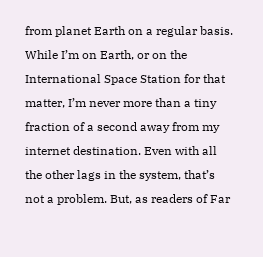from planet Earth on a regular basis. While I’m on Earth, or on the International Space Station for that matter, I’m never more than a tiny fraction of a second away from my internet destination. Even with all the other lags in the system, that’s not a problem. But, as readers of Far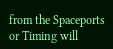from the Spaceports or Timing will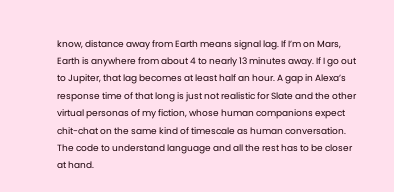know, distance away from Earth means signal lag. If I’m on Mars, Earth is anywhere from about 4 to nearly 13 minutes away. If I go out to Jupiter, that lag becomes at least half an hour. A gap in Alexa’s response time of that long is just not realistic for Slate and the other virtual personas of my fiction, whose human companions expect chit-chat on the same kind of timescale as human conversation.  The code to understand language and all the rest has to be closer at hand.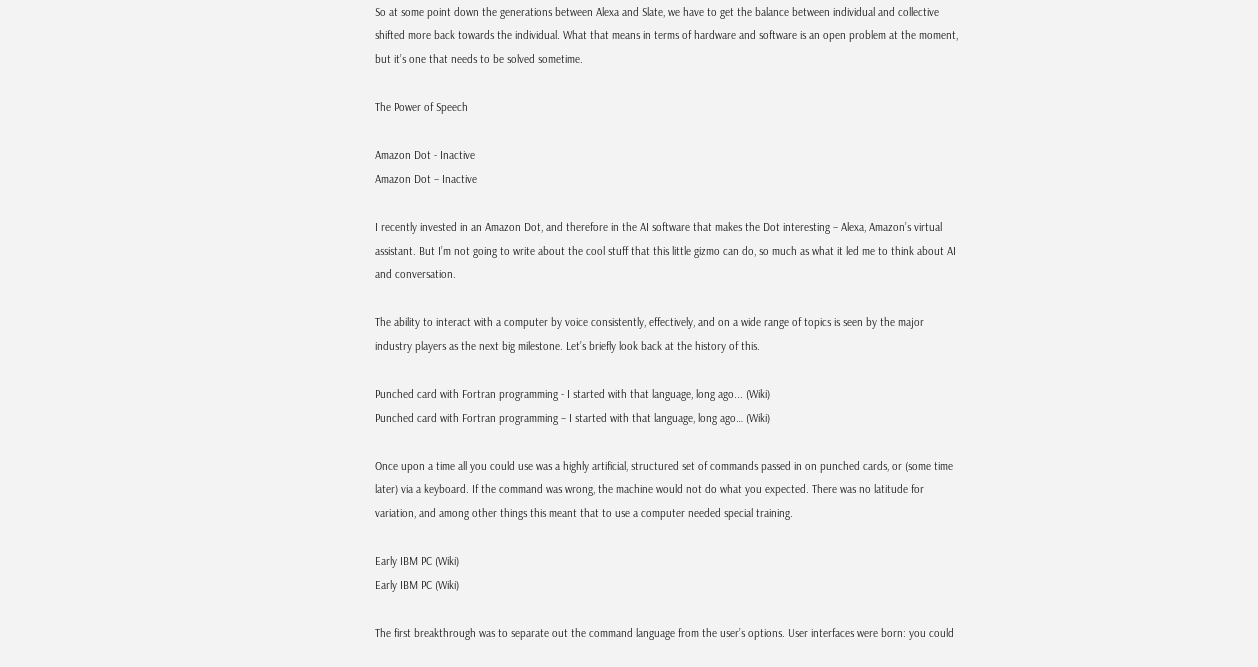So at some point down the generations between Alexa and Slate, we have to get the balance between individual and collective shifted more back towards the individual. What that means in terms of hardware and software is an open problem at the moment, but it’s one that needs to be solved sometime.

The Power of Speech

Amazon Dot - Inactive
Amazon Dot – Inactive

I recently invested in an Amazon Dot, and therefore in the AI software that makes the Dot interesting – Alexa, Amazon’s virtual assistant. But I’m not going to write about the cool stuff that this little gizmo can do, so much as what it led me to think about AI and conversation.

The ability to interact with a computer by voice consistently, effectively, and on a wide range of topics is seen by the major industry players as the next big milestone. Let’s briefly look back at the history of this.

Punched card with Fortran programming - I started with that language, long ago... (Wiki)
Punched card with Fortran programming – I started with that language, long ago… (Wiki)

Once upon a time all you could use was a highly artificial, structured set of commands passed in on punched cards, or (some time later) via a keyboard. If the command was wrong, the machine would not do what you expected. There was no latitude for variation, and among other things this meant that to use a computer needed special training.

Early IBM PC (Wiki)
Early IBM PC (Wiki)

The first breakthrough was to separate out the command language from the user’s options. User interfaces were born: you could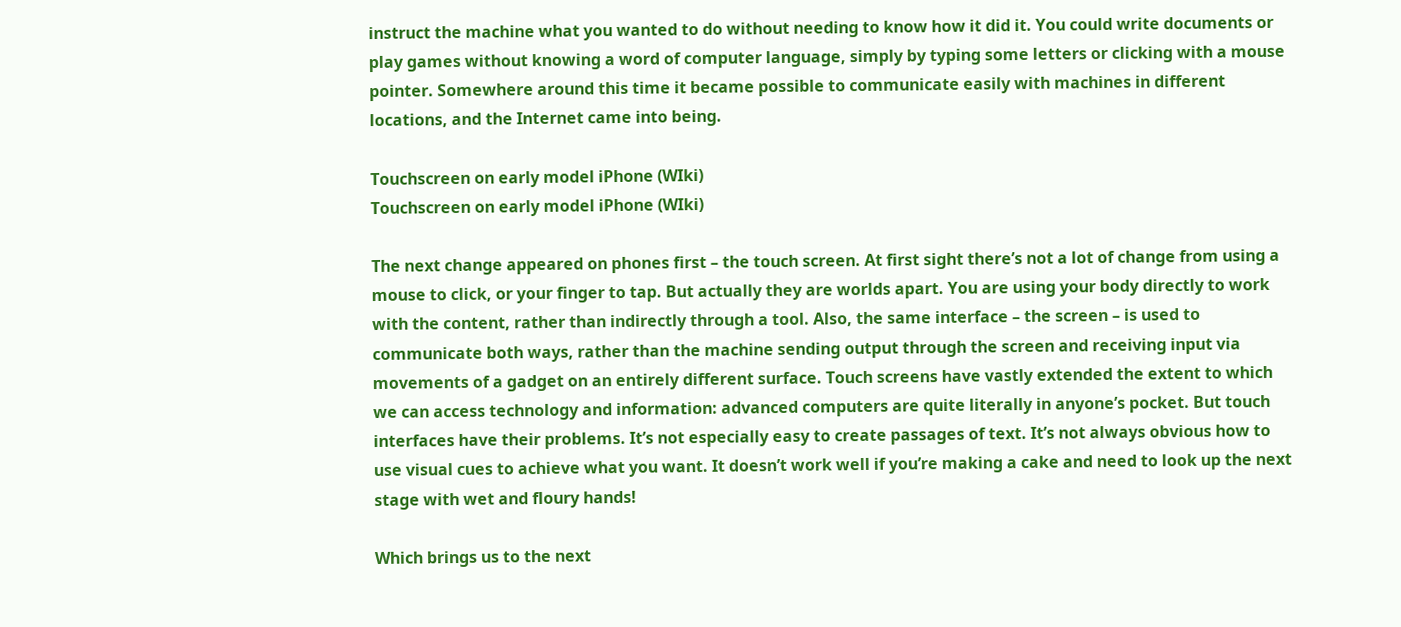instruct the machine what you wanted to do without needing to know how it did it. You could write documents or play games without knowing a word of computer language, simply by typing some letters or clicking with a mouse pointer. Somewhere around this time it became possible to communicate easily with machines in different locations, and the Internet came into being.

Touchscreen on early model iPhone (WIki)
Touchscreen on early model iPhone (WIki)

The next change appeared on phones first – the touch screen. At first sight there’s not a lot of change from using a mouse to click, or your finger to tap. But actually they are worlds apart. You are using your body directly to work with the content, rather than indirectly through a tool. Also, the same interface – the screen – is used to communicate both ways, rather than the machine sending output through the screen and receiving input via movements of a gadget on an entirely different surface. Touch screens have vastly extended the extent to which we can access technology and information: advanced computers are quite literally in anyone’s pocket. But touch interfaces have their problems. It’s not especially easy to create passages of text. It’s not always obvious how to use visual cues to achieve what you want. It doesn’t work well if you’re making a cake and need to look up the next stage with wet and floury hands!

Which brings us to the next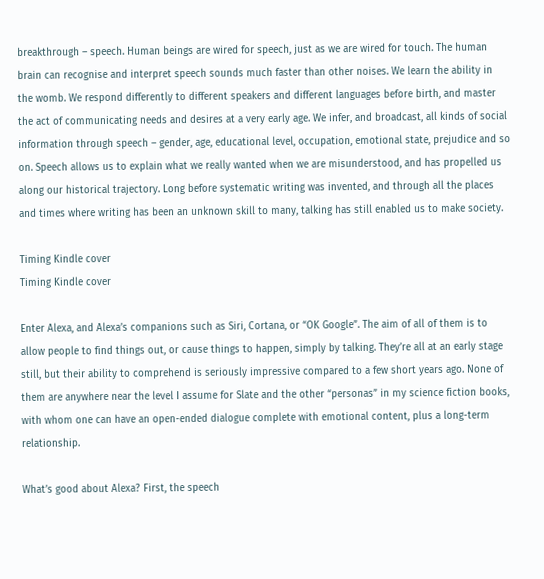breakthrough – speech. Human beings are wired for speech, just as we are wired for touch. The human brain can recognise and interpret speech sounds much faster than other noises. We learn the ability in the womb. We respond differently to different speakers and different languages before birth, and master the act of communicating needs and desires at a very early age. We infer, and broadcast, all kinds of social information through speech – gender, age, educational level, occupation, emotional state, prejudice and so on. Speech allows us to explain what we really wanted when we are misunderstood, and has propelled us along our historical trajectory. Long before systematic writing was invented, and through all the places and times where writing has been an unknown skill to many, talking has still enabled us to make society.

Timing Kindle cover
Timing Kindle cover

Enter Alexa, and Alexa’s companions such as Siri, Cortana, or “OK Google”. The aim of all of them is to allow people to find things out, or cause things to happen, simply by talking. They’re all at an early stage still, but their ability to comprehend is seriously impressive compared to a few short years ago. None of them are anywhere near the level I assume for Slate and the other “personas” in my science fiction books, with whom one can have an open-ended dialogue complete with emotional content, plus a long-term relationship.

What’s good about Alexa? First, the speech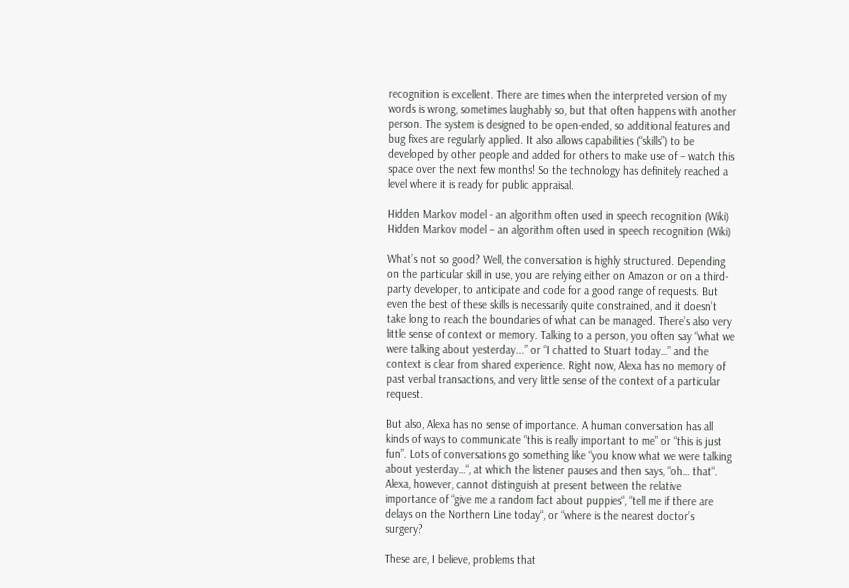recognition is excellent. There are times when the interpreted version of my words is wrong, sometimes laughably so, but that often happens with another person. The system is designed to be open-ended, so additional features and bug fixes are regularly applied. It also allows capabilities (“skills”) to be developed by other people and added for others to make use of – watch this space over the next few months! So the technology has definitely reached a level where it is ready for public appraisal.

Hidden Markov model - an algorithm often used in speech recognition (Wiki)
Hidden Markov model – an algorithm often used in speech recognition (Wiki)

What’s not so good? Well, the conversation is highly structured. Depending on the particular skill in use, you are relying either on Amazon or on a third-party developer, to anticipate and code for a good range of requests. But even the best of these skills is necessarily quite constrained, and it doesn’t take long to reach the boundaries of what can be managed. There’s also very little sense of context or memory. Talking to a person, you often say “what we were talking about yesterday...” or “I chatted to Stuart today…” and the context is clear from shared experience. Right now, Alexa has no memory of past verbal transactions, and very little sense of the context of a particular request.

But also, Alexa has no sense of importance. A human conversation has all kinds of ways to communicate “this is really important to me” or “this is just fun”. Lots of conversations go something like “you know what we were talking about yesterday…“, at which the listener pauses and then says, “oh… that“. Alexa, however, cannot distinguish at present between the relative importance of “give me a random fact about puppies“, “tell me if there are delays on the Northern Line today“, or “where is the nearest doctor’s surgery?

These are, I believe, problems that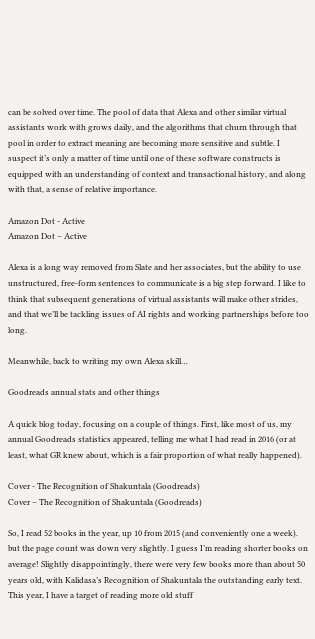can be solved over time. The pool of data that Alexa and other similar virtual assistants work with grows daily, and the algorithms that churn through that pool in order to extract meaning are becoming more sensitive and subtle. I suspect it’s only a matter of time until one of these software constructs is equipped with an understanding of context and transactional history, and along with that, a sense of relative importance.

Amazon Dot - Active
Amazon Dot – Active

Alexa is a long way removed from Slate and her associates, but the ability to use unstructured, free-form sentences to communicate is a big step forward. I like to think that subsequent generations of virtual assistants will make other strides, and that we’ll be tackling issues of AI rights and working partnerships before too long.

Meanwhile, back to writing my own Alexa skill…

Goodreads annual stats and other things

A quick blog today, focusing on a couple of things. First, like most of us, my annual Goodreads statistics appeared, telling me what I had read in 2016 (or at least, what GR knew about, which is a fair proportion of what really happened).

Cover - The Recognition of Shakuntala (Goodreads)
Cover – The Recognition of Shakuntala (Goodreads)

So, I read 52 books in the year, up 10 from 2015 (and conveniently one a week). but the page count was down very slightly. I guess I’m reading shorter books on average! Slightly disappointingly, there were very few books more than about 50 years old, with Kalidasa’s Recognition of Shakuntala the outstanding early text. This year, I have a target of reading more old stuff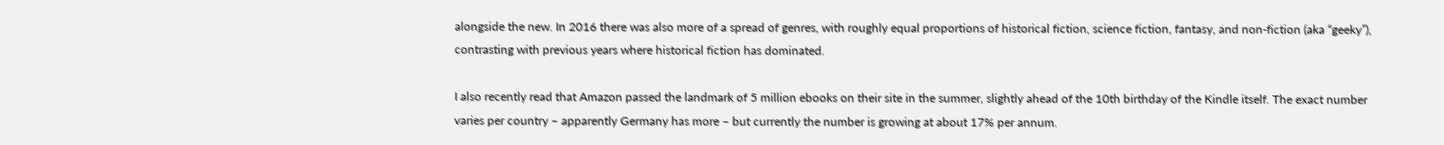alongside the new. In 2016 there was also more of a spread of genres, with roughly equal proportions of historical fiction, science fiction, fantasy, and non-fiction (aka “geeky”), contrasting with previous years where historical fiction has dominated.

I also recently read that Amazon passed the landmark of 5 million ebooks on their site in the summer, slightly ahead of the 10th birthday of the Kindle itself. The exact number varies per country – apparently Germany has more – but currently the number is growing at about 17% per annum.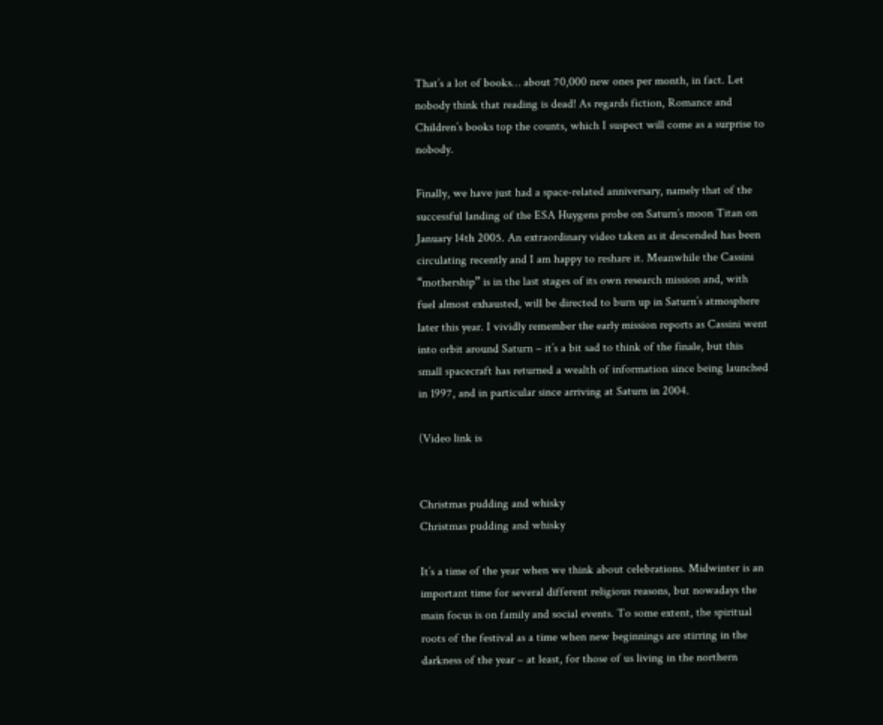That’s a lot of books… about 70,000 new ones per month, in fact. Let nobody think that reading is dead! As regards fiction, Romance and Children’s books top the counts, which I suspect will come as a surprise to nobody.

Finally, we have just had a space-related anniversary, namely that of the successful landing of the ESA Huygens probe on Saturn’s moon Titan on January 14th 2005. An extraordinary video taken as it descended has been circulating recently and I am happy to reshare it. Meanwhile the Cassini “mothership” is in the last stages of its own research mission and, with fuel almost exhausted, will be directed to burn up in Saturn’s atmosphere later this year. I vividly remember the early mission reports as Cassini went into orbit around Saturn – it’s a bit sad to think of the finale, but this small spacecraft has returned a wealth of information since being launched in 1997, and in particular since arriving at Saturn in 2004.

(Video link is


Christmas pudding and whisky
Christmas pudding and whisky

It’s a time of the year when we think about celebrations. Midwinter is an important time for several different religious reasons, but nowadays the main focus is on family and social events. To some extent, the spiritual roots of the festival as a time when new beginnings are stirring in the darkness of the year – at least, for those of us living in the northern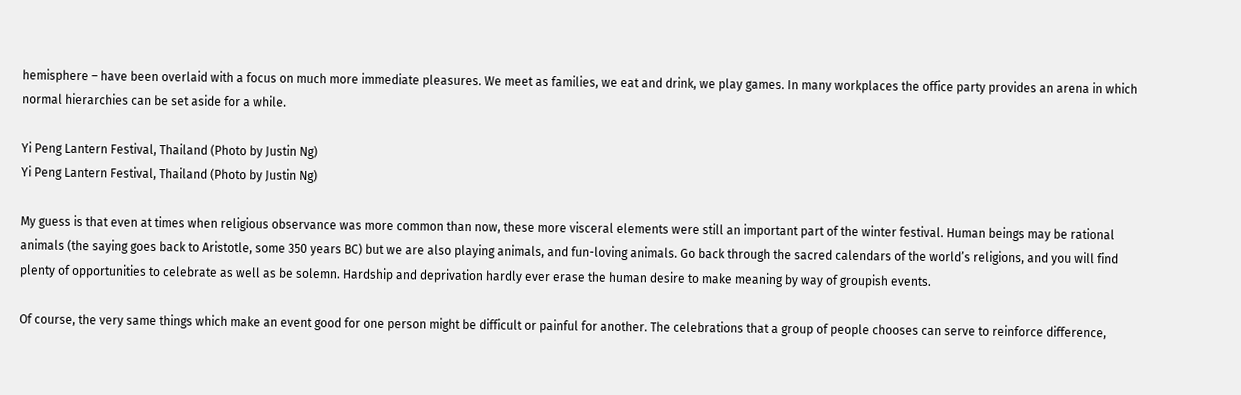hemisphere – have been overlaid with a focus on much more immediate pleasures. We meet as families, we eat and drink, we play games. In many workplaces the office party provides an arena in which normal hierarchies can be set aside for a while.

Yi Peng Lantern Festival, Thailand (Photo by Justin Ng)
Yi Peng Lantern Festival, Thailand (Photo by Justin Ng)

My guess is that even at times when religious observance was more common than now, these more visceral elements were still an important part of the winter festival. Human beings may be rational animals (the saying goes back to Aristotle, some 350 years BC) but we are also playing animals, and fun-loving animals. Go back through the sacred calendars of the world’s religions, and you will find plenty of opportunities to celebrate as well as be solemn. Hardship and deprivation hardly ever erase the human desire to make meaning by way of groupish events.

Of course, the very same things which make an event good for one person might be difficult or painful for another. The celebrations that a group of people chooses can serve to reinforce difference,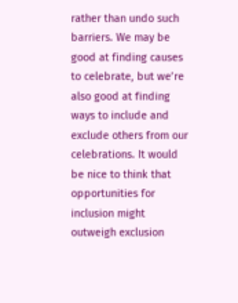rather than undo such barriers. We may be good at finding causes to celebrate, but we’re also good at finding ways to include and exclude others from our celebrations. It would be nice to think that opportunities for inclusion might outweigh exclusion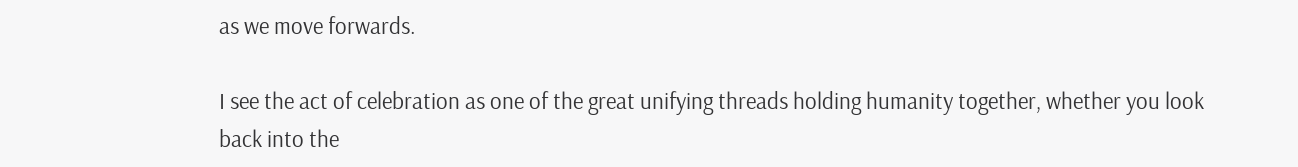as we move forwards.

I see the act of celebration as one of the great unifying threads holding humanity together, whether you look back into the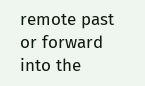remote past or forward into the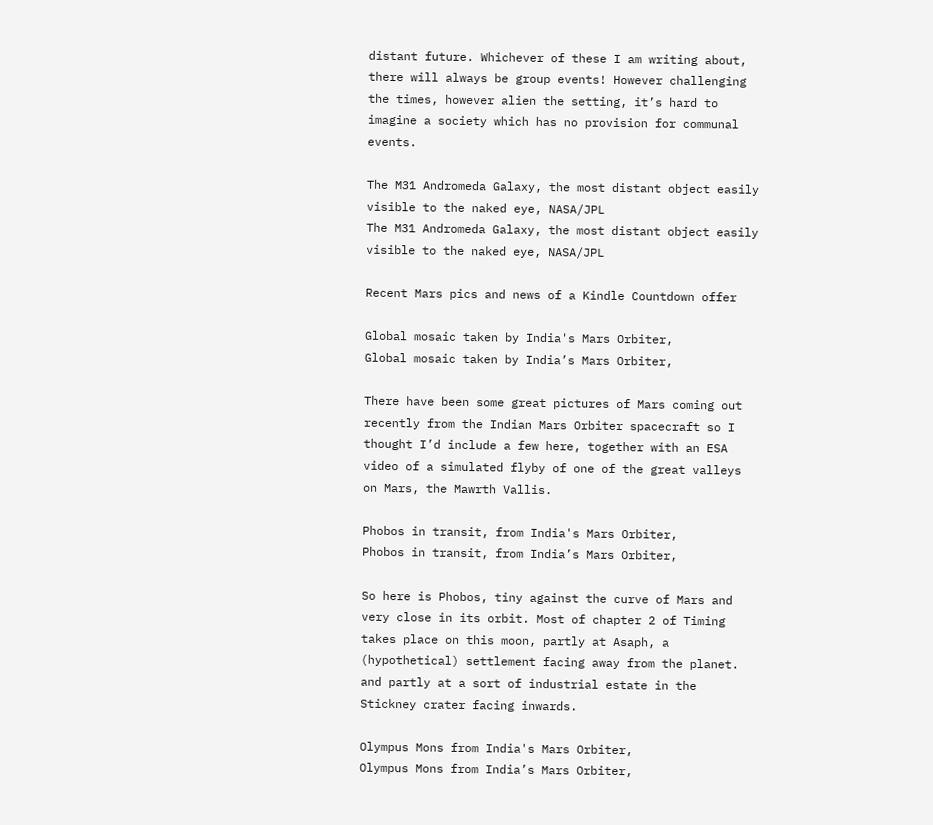distant future. Whichever of these I am writing about, there will always be group events! However challenging the times, however alien the setting, it’s hard to imagine a society which has no provision for communal events.

The M31 Andromeda Galaxy, the most distant object easily visible to the naked eye, NASA/JPL
The M31 Andromeda Galaxy, the most distant object easily visible to the naked eye, NASA/JPL

Recent Mars pics and news of a Kindle Countdown offer

Global mosaic taken by India's Mars Orbiter,
Global mosaic taken by India’s Mars Orbiter,

There have been some great pictures of Mars coming out recently from the Indian Mars Orbiter spacecraft so I thought I’d include a few here, together with an ESA video of a simulated flyby of one of the great valleys on Mars, the Mawrth Vallis.

Phobos in transit, from India's Mars Orbiter,
Phobos in transit, from India’s Mars Orbiter,

So here is Phobos, tiny against the curve of Mars and very close in its orbit. Most of chapter 2 of Timing takes place on this moon, partly at Asaph, a (hypothetical) settlement facing away from the planet. and partly at a sort of industrial estate in the Stickney crater facing inwards.

Olympus Mons from India's Mars Orbiter,
Olympus Mons from India’s Mars Orbiter,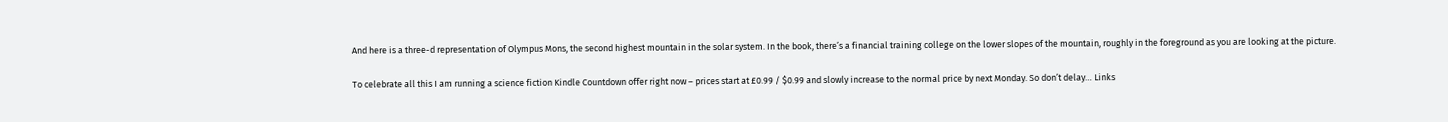And here is a three-d representation of Olympus Mons, the second highest mountain in the solar system. In the book, there’s a financial training college on the lower slopes of the mountain, roughly in the foreground as you are looking at the picture.

To celebrate all this I am running a science fiction Kindle Countdown offer right now – prices start at £0.99 / $0.99 and slowly increase to the normal price by next Monday. So don’t delay… Links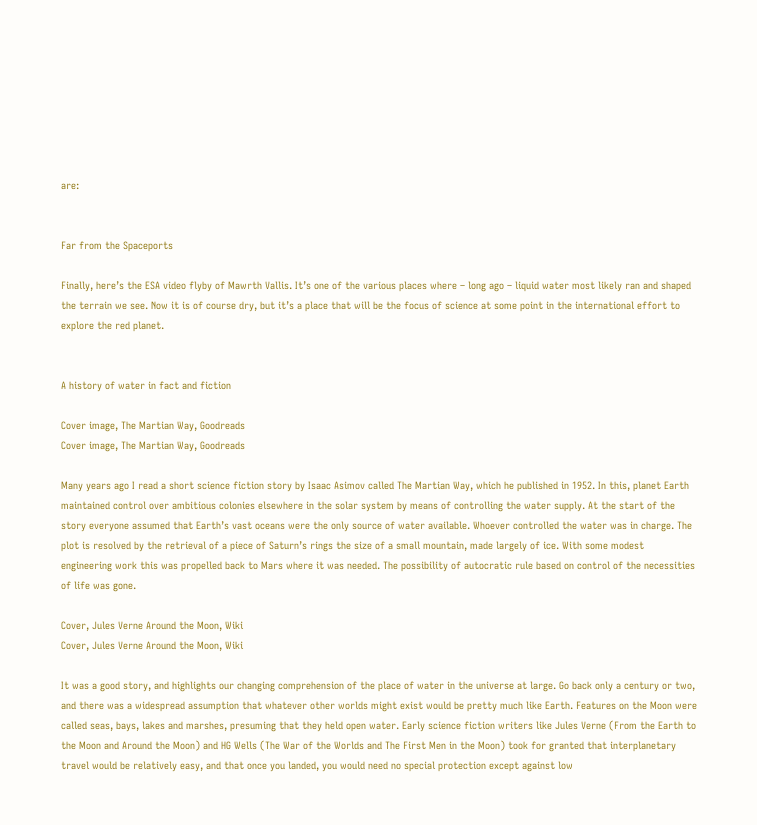are:


Far from the Spaceports

Finally, here’s the ESA video flyby of Mawrth Vallis. It’s one of the various places where – long ago – liquid water most likely ran and shaped the terrain we see. Now it is of course dry, but it’s a place that will be the focus of science at some point in the international effort to explore the red planet.


A history of water in fact and fiction

Cover image, The Martian Way, Goodreads
Cover image, The Martian Way, Goodreads

Many years ago I read a short science fiction story by Isaac Asimov called The Martian Way, which he published in 1952. In this, planet Earth maintained control over ambitious colonies elsewhere in the solar system by means of controlling the water supply. At the start of the story everyone assumed that Earth’s vast oceans were the only source of water available. Whoever controlled the water was in charge. The plot is resolved by the retrieval of a piece of Saturn’s rings the size of a small mountain, made largely of ice. With some modest engineering work this was propelled back to Mars where it was needed. The possibility of autocratic rule based on control of the necessities of life was gone.

Cover, Jules Verne Around the Moon, Wiki
Cover, Jules Verne Around the Moon, Wiki

It was a good story, and highlights our changing comprehension of the place of water in the universe at large. Go back only a century or two, and there was a widespread assumption that whatever other worlds might exist would be pretty much like Earth. Features on the Moon were called seas, bays, lakes and marshes, presuming that they held open water. Early science fiction writers like Jules Verne (From the Earth to the Moon and Around the Moon) and HG Wells (The War of the Worlds and The First Men in the Moon) took for granted that interplanetary travel would be relatively easy, and that once you landed, you would need no special protection except against low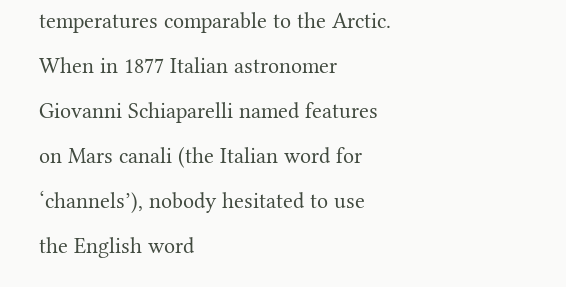temperatures comparable to the Arctic. When in 1877 Italian astronomer Giovanni Schiaparelli named features on Mars canali (the Italian word for ‘channels’), nobody hesitated to use the English word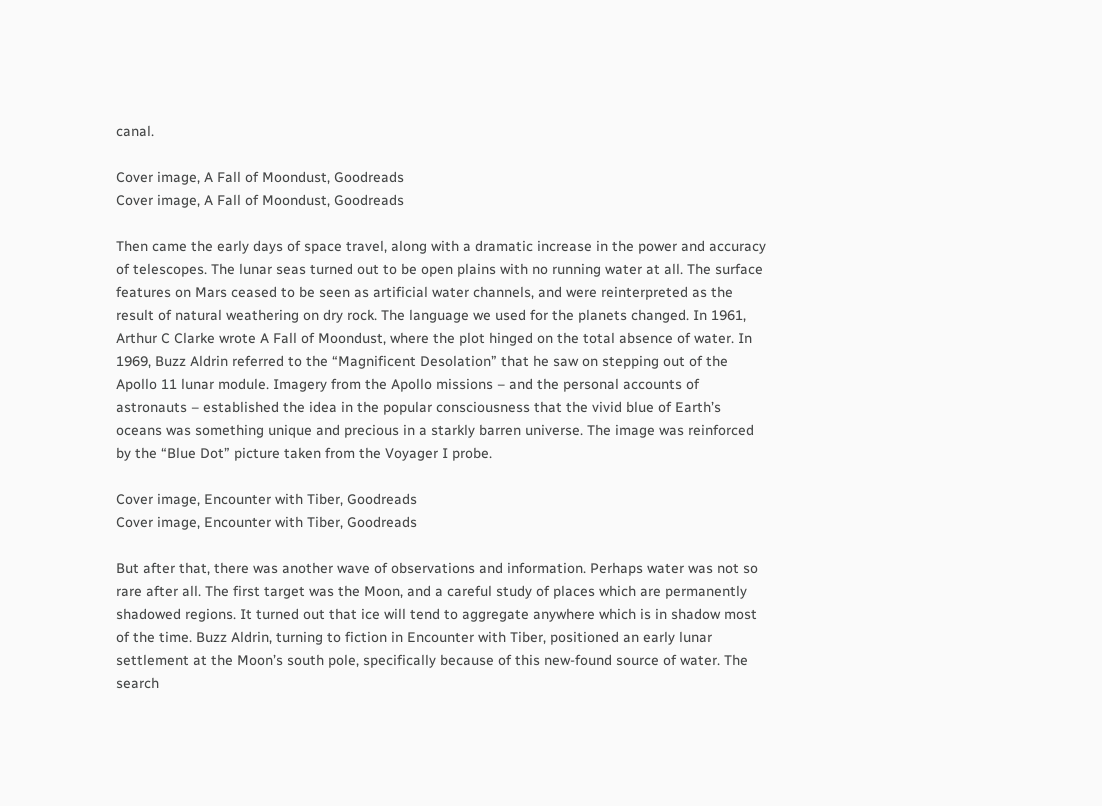canal.

Cover image, A Fall of Moondust, Goodreads
Cover image, A Fall of Moondust, Goodreads

Then came the early days of space travel, along with a dramatic increase in the power and accuracy of telescopes. The lunar seas turned out to be open plains with no running water at all. The surface features on Mars ceased to be seen as artificial water channels, and were reinterpreted as the result of natural weathering on dry rock. The language we used for the planets changed. In 1961, Arthur C Clarke wrote A Fall of Moondust, where the plot hinged on the total absence of water. In 1969, Buzz Aldrin referred to the “Magnificent Desolation” that he saw on stepping out of the Apollo 11 lunar module. Imagery from the Apollo missions – and the personal accounts of astronauts – established the idea in the popular consciousness that the vivid blue of Earth’s oceans was something unique and precious in a starkly barren universe. The image was reinforced by the “Blue Dot” picture taken from the Voyager I probe.

Cover image, Encounter with Tiber, Goodreads
Cover image, Encounter with Tiber, Goodreads

But after that, there was another wave of observations and information. Perhaps water was not so rare after all. The first target was the Moon, and a careful study of places which are permanently shadowed regions. It turned out that ice will tend to aggregate anywhere which is in shadow most of the time. Buzz Aldrin, turning to fiction in Encounter with Tiber, positioned an early lunar settlement at the Moon’s south pole, specifically because of this new-found source of water. The search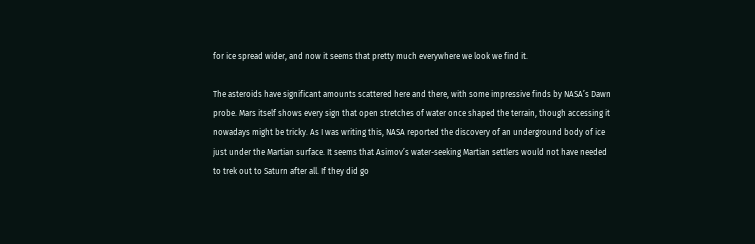for ice spread wider, and now it seems that pretty much everywhere we look we find it.

The asteroids have significant amounts scattered here and there, with some impressive finds by NASA’s Dawn probe. Mars itself shows every sign that open stretches of water once shaped the terrain, though accessing it nowadays might be tricky. As I was writing this, NASA reported the discovery of an underground body of ice just under the Martian surface. It seems that Asimov’s water-seeking Martian settlers would not have needed to trek out to Saturn after all. If they did go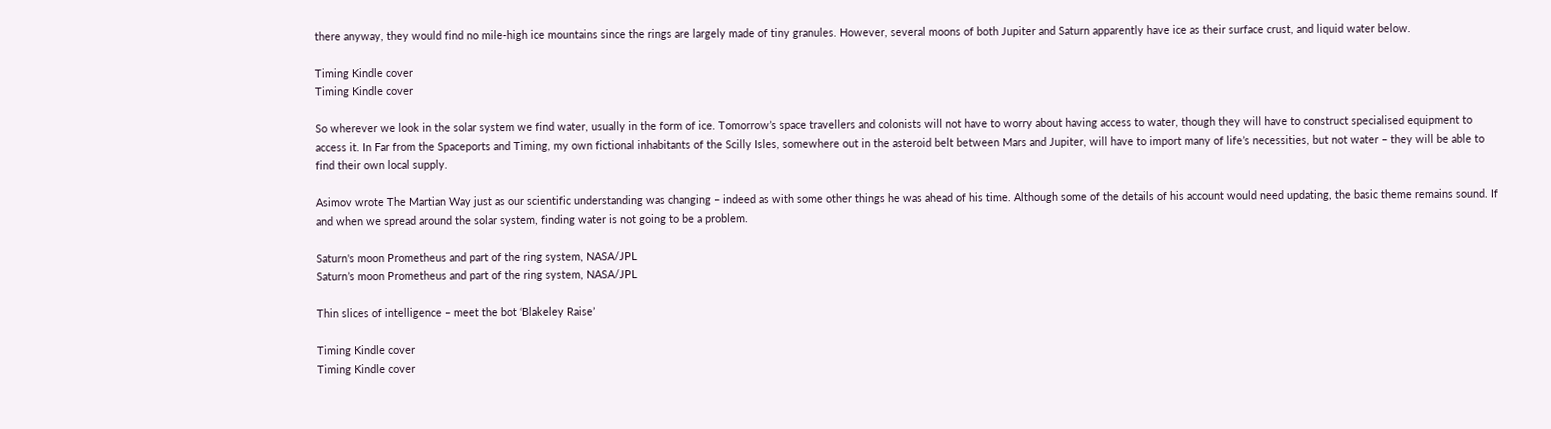there anyway, they would find no mile-high ice mountains since the rings are largely made of tiny granules. However, several moons of both Jupiter and Saturn apparently have ice as their surface crust, and liquid water below.

Timing Kindle cover
Timing Kindle cover

So wherever we look in the solar system we find water, usually in the form of ice. Tomorrow’s space travellers and colonists will not have to worry about having access to water, though they will have to construct specialised equipment to access it. In Far from the Spaceports and Timing, my own fictional inhabitants of the Scilly Isles, somewhere out in the asteroid belt between Mars and Jupiter, will have to import many of life’s necessities, but not water – they will be able to find their own local supply.

Asimov wrote The Martian Way just as our scientific understanding was changing – indeed as with some other things he was ahead of his time. Although some of the details of his account would need updating, the basic theme remains sound. If and when we spread around the solar system, finding water is not going to be a problem.

Saturn's moon Prometheus and part of the ring system, NASA/JPL
Saturn’s moon Prometheus and part of the ring system, NASA/JPL

Thin slices of intelligence – meet the bot ‘Blakeley Raise’

Timing Kindle cover
Timing Kindle cover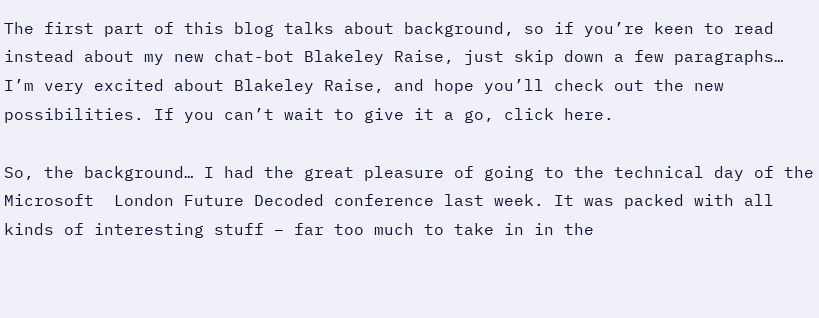The first part of this blog talks about background, so if you’re keen to read instead about my new chat-bot Blakeley Raise, just skip down a few paragraphs… I’m very excited about Blakeley Raise, and hope you’ll check out the new possibilities. If you can’t wait to give it a go, click here.

So, the background… I had the great pleasure of going to the technical day of the Microsoft  London Future Decoded conference last week. It was packed with all kinds of interesting stuff – far too much to take in in the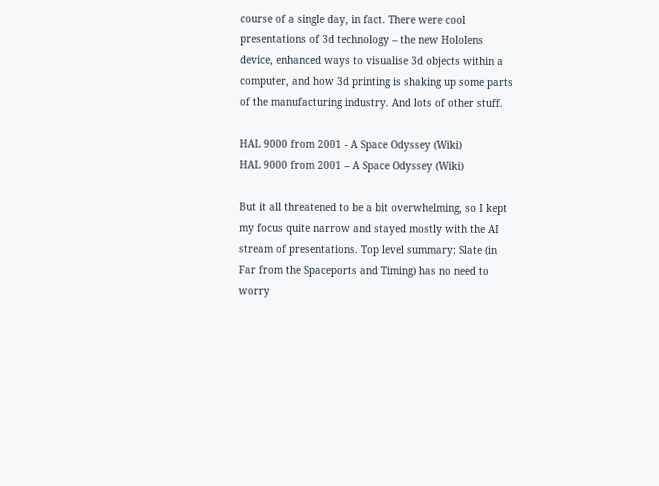course of a single day, in fact. There were cool presentations of 3d technology – the new Hololens device, enhanced ways to visualise 3d objects within a computer, and how 3d printing is shaking up some parts of the manufacturing industry. And lots of other stuff.

HAL 9000 from 2001 - A Space Odyssey (Wiki)
HAL 9000 from 2001 – A Space Odyssey (Wiki)

But it all threatened to be a bit overwhelming, so I kept my focus quite narrow and stayed mostly with the AI stream of presentations. Top level summary: Slate (in Far from the Spaceports and Timing) has no need to worry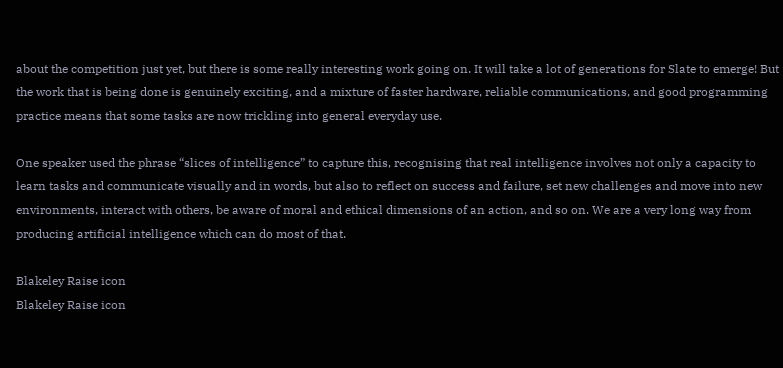about the competition just yet, but there is some really interesting work going on. It will take a lot of generations for Slate to emerge! But the work that is being done is genuinely exciting, and a mixture of faster hardware, reliable communications, and good programming practice means that some tasks are now trickling into general everyday use.

One speaker used the phrase “slices of intelligence” to capture this, recognising that real intelligence involves not only a capacity to learn tasks and communicate visually and in words, but also to reflect on success and failure, set new challenges and move into new environments, interact with others, be aware of moral and ethical dimensions of an action, and so on. We are a very long way from producing artificial intelligence which can do most of that.

Blakeley Raise icon
Blakeley Raise icon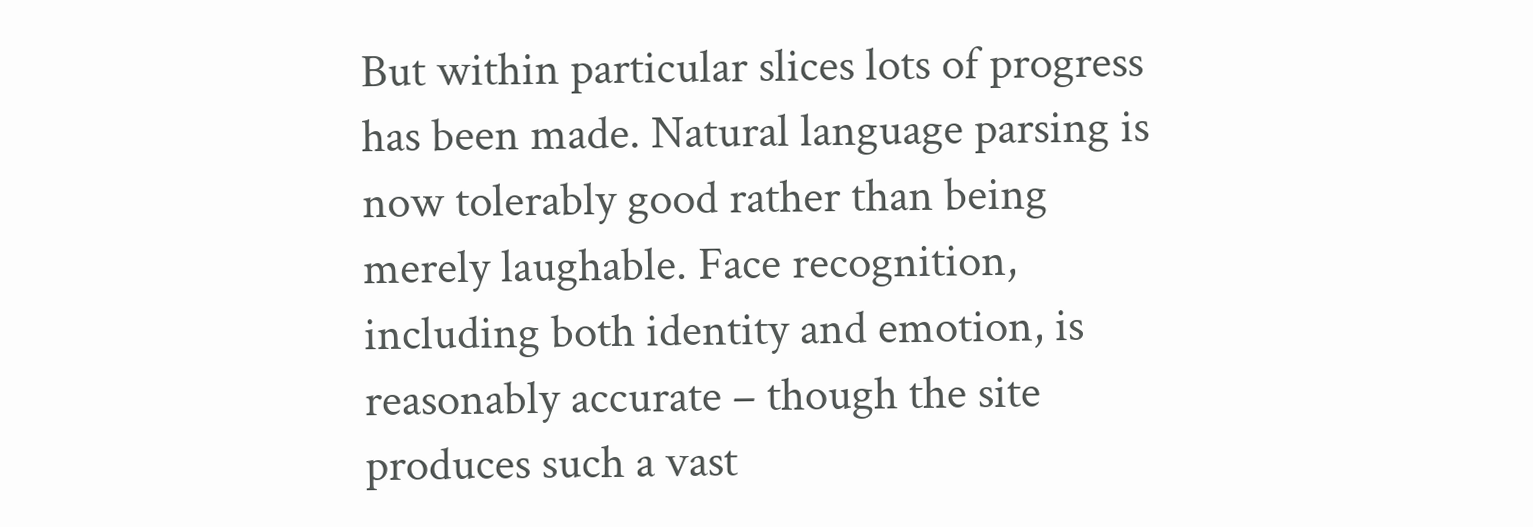But within particular slices lots of progress has been made. Natural language parsing is now tolerably good rather than being merely laughable. Face recognition, including both identity and emotion, is reasonably accurate – though the site produces such a vast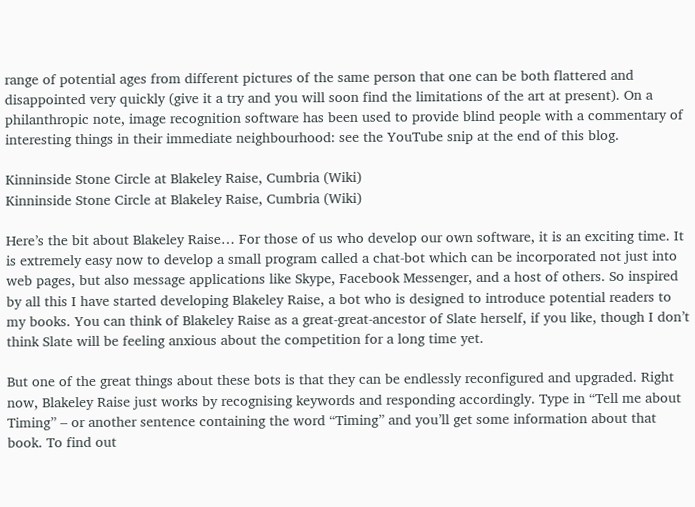range of potential ages from different pictures of the same person that one can be both flattered and disappointed very quickly (give it a try and you will soon find the limitations of the art at present). On a philanthropic note, image recognition software has been used to provide blind people with a commentary of interesting things in their immediate neighbourhood: see the YouTube snip at the end of this blog.

Kinninside Stone Circle at Blakeley Raise, Cumbria (Wiki)
Kinninside Stone Circle at Blakeley Raise, Cumbria (Wiki)

Here’s the bit about Blakeley Raise… For those of us who develop our own software, it is an exciting time. It is extremely easy now to develop a small program called a chat-bot which can be incorporated not just into web pages, but also message applications like Skype, Facebook Messenger, and a host of others. So inspired by all this I have started developing Blakeley Raise, a bot who is designed to introduce potential readers to my books. You can think of Blakeley Raise as a great-great-ancestor of Slate herself, if you like, though I don’t think Slate will be feeling anxious about the competition for a long time yet.

But one of the great things about these bots is that they can be endlessly reconfigured and upgraded. Right now, Blakeley Raise just works by recognising keywords and responding accordingly. Type in “Tell me about Timing” – or another sentence containing the word “Timing” and you’ll get some information about that book. To find out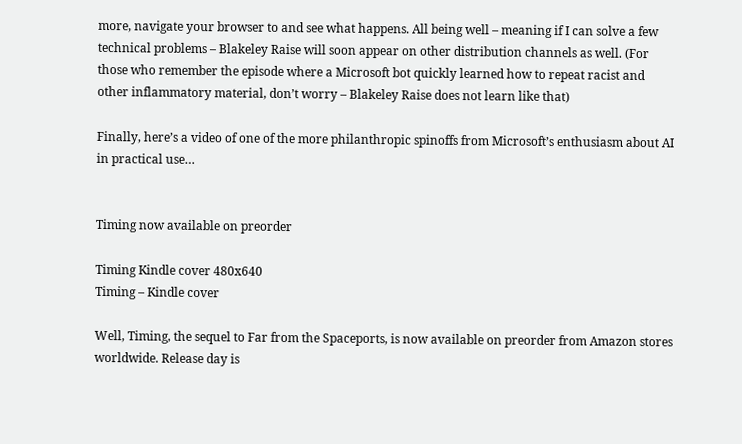more, navigate your browser to and see what happens. All being well – meaning if I can solve a few technical problems – Blakeley Raise will soon appear on other distribution channels as well. (For those who remember the episode where a Microsoft bot quickly learned how to repeat racist and other inflammatory material, don’t worry – Blakeley Raise does not learn like that)

Finally, here’s a video of one of the more philanthropic spinoffs from Microsoft’s enthusiasm about AI in practical use…


Timing now available on preorder

Timing Kindle cover 480x640
Timing – Kindle cover

Well, Timing, the sequel to Far from the Spaceports, is now available on preorder from Amazon stores worldwide. Release day is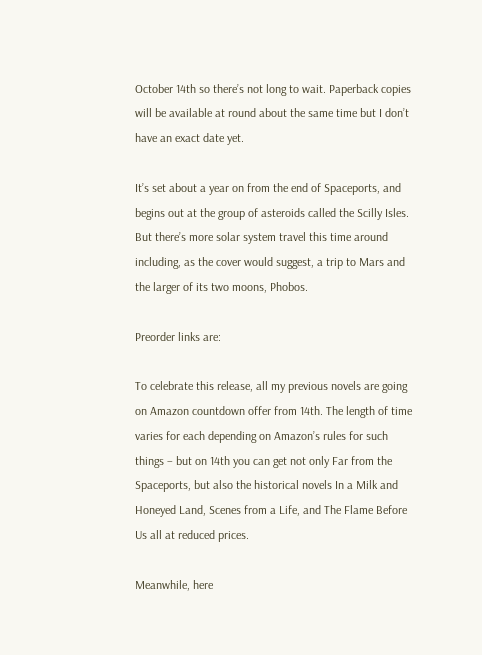October 14th so there’s not long to wait. Paperback copies will be available at round about the same time but I don’t have an exact date yet.

It’s set about a year on from the end of Spaceports, and begins out at the group of asteroids called the Scilly Isles. But there’s more solar system travel this time around including, as the cover would suggest, a trip to Mars and the larger of its two moons, Phobos.

Preorder links are:

To celebrate this release, all my previous novels are going on Amazon countdown offer from 14th. The length of time varies for each depending on Amazon’s rules for such things – but on 14th you can get not only Far from the Spaceports, but also the historical novels In a Milk and Honeyed Land, Scenes from a Life, and The Flame Before Us all at reduced prices.

Meanwhile, here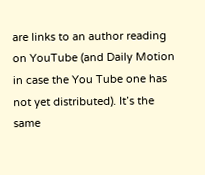are links to an author reading on YouTube (and Daily Motion in case the You Tube one has not yet distributed). It’s the same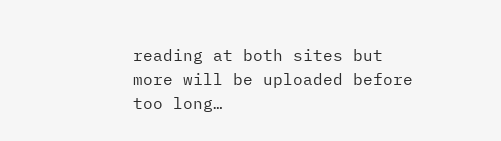reading at both sites but more will be uploaded before too long…